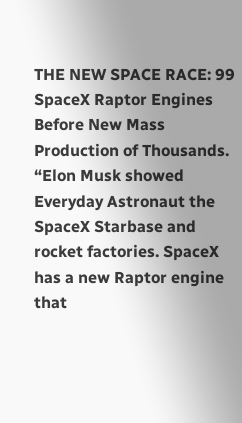THE NEW SPACE RACE: 99 SpaceX Raptor Engines Before New Mass Production of Thousands. “Elon Musk showed Everyday Astronaut the SpaceX Starbase and rocket factories. SpaceX has a new Raptor engine that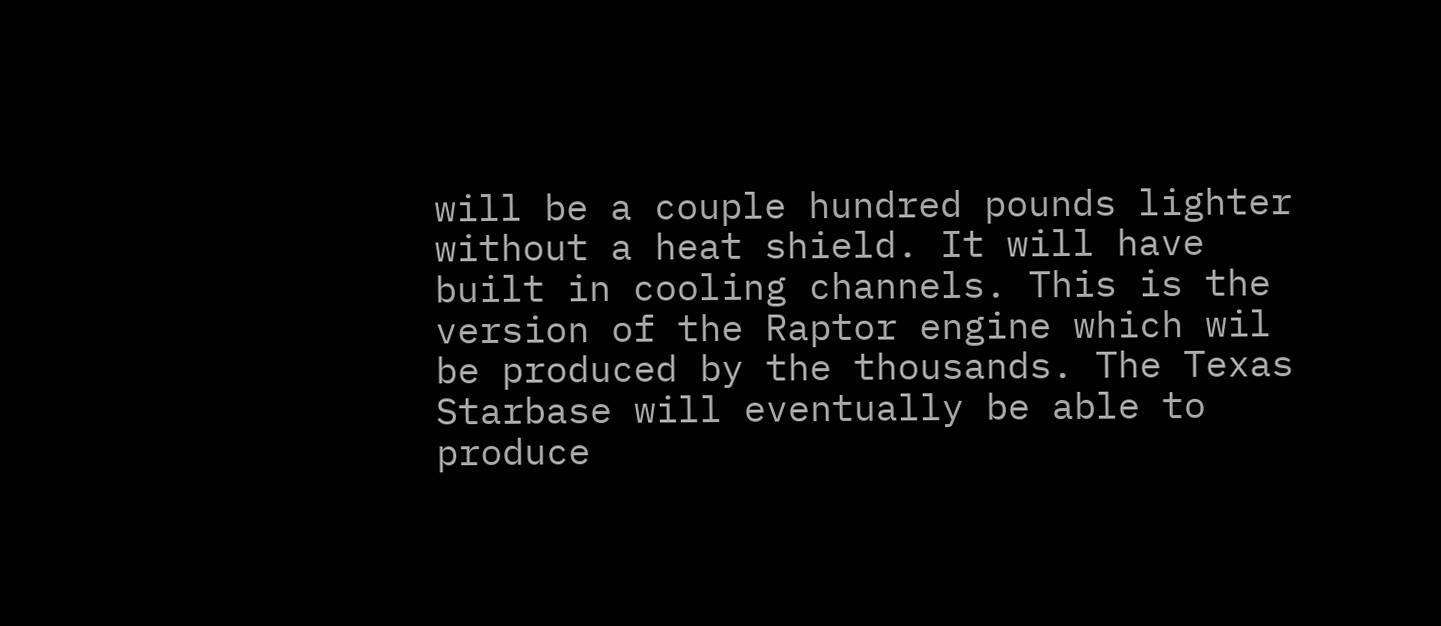will be a couple hundred pounds lighter without a heat shield. It will have built in cooling channels. This is the version of the Raptor engine which wil be produced by the thousands. The Texas Starbase will eventually be able to produce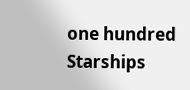one hundred Starships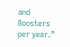and Boosters per year.”